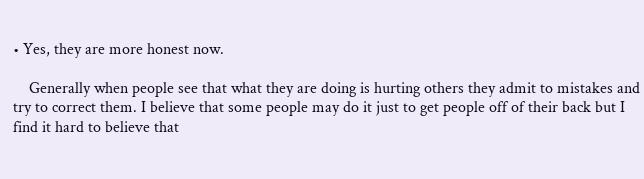• Yes, they are more honest now.

    Generally when people see that what they are doing is hurting others they admit to mistakes and try to correct them. I believe that some people may do it just to get people off of their back but I find it hard to believe that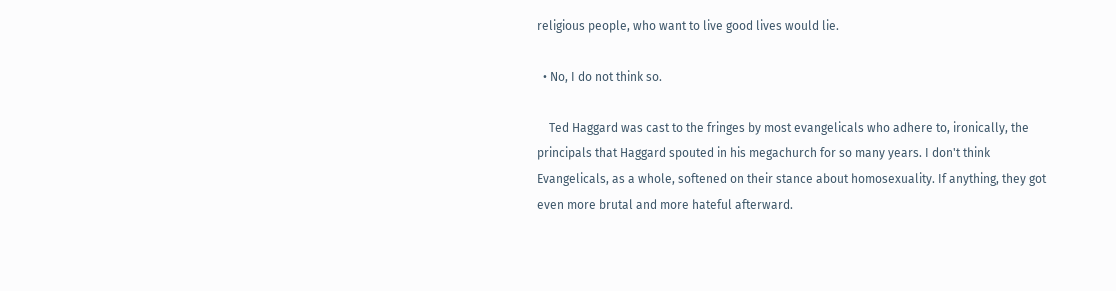religious people, who want to live good lives would lie.

  • No, I do not think so.

    Ted Haggard was cast to the fringes by most evangelicals who adhere to, ironically, the principals that Haggard spouted in his megachurch for so many years. I don't think Evangelicals, as a whole, softened on their stance about homosexuality. If anything, they got even more brutal and more hateful afterward.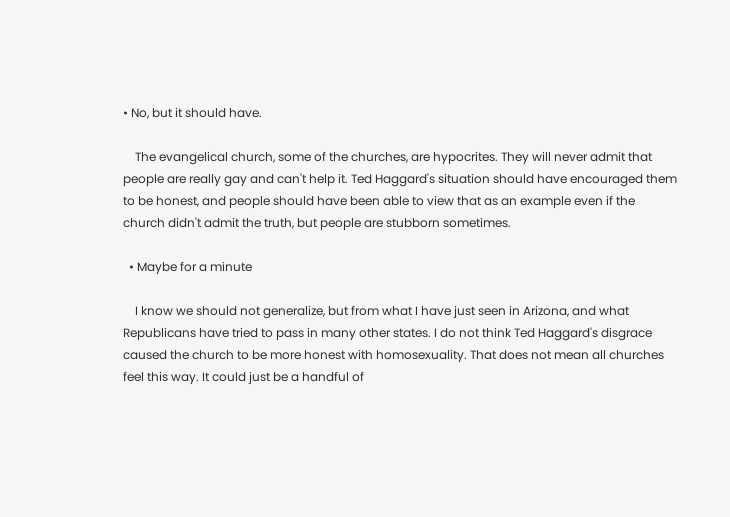• No, but it should have.

    The evangelical church, some of the churches, are hypocrites. They will never admit that people are really gay and can't help it. Ted Haggard's situation should have encouraged them to be honest, and people should have been able to view that as an example even if the church didn't admit the truth, but people are stubborn sometimes.

  • Maybe for a minute

    I know we should not generalize, but from what I have just seen in Arizona, and what Republicans have tried to pass in many other states. I do not think Ted Haggard's disgrace caused the church to be more honest with homosexuality. That does not mean all churches feel this way. It could just be a handful of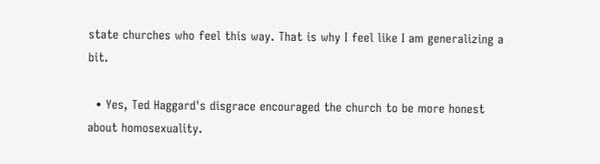state churches who feel this way. That is why I feel like I am generalizing a bit.

  • Yes, Ted Haggard's disgrace encouraged the church to be more honest about homosexuality.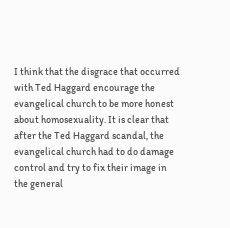I think that the disgrace that occurred with Ted Haggard encourage the evangelical church to be more honest about homosexuality. It is clear that after the Ted Haggard scandal, the evangelical church had to do damage control and try to fix their image in the general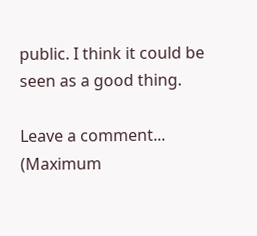public. I think it could be seen as a good thing.

Leave a comment...
(Maximum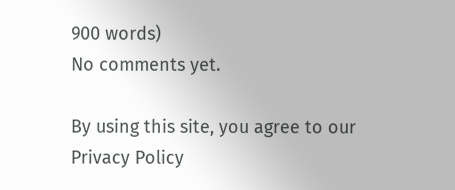900 words)
No comments yet.

By using this site, you agree to our Privacy Policy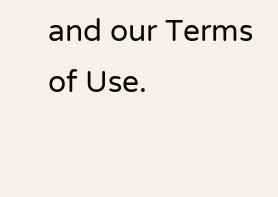and our Terms of Use.